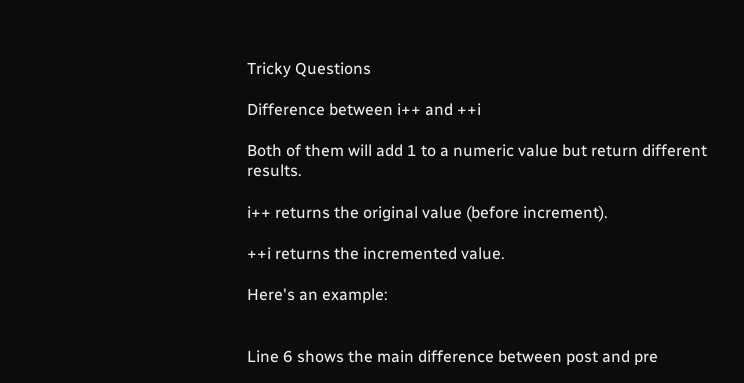Tricky Questions

Difference between i++ and ++i

Both of them will add 1 to a numeric value but return different results.

i++ returns the original value (before increment).

++i returns the incremented value.

Here's an example:


Line 6 shows the main difference between post and pre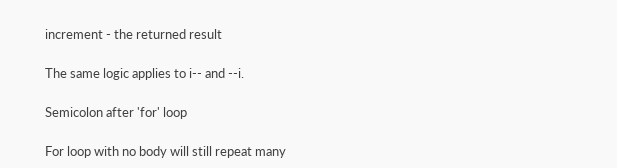increment - the returned result

The same logic applies to i-- and --i.

Semicolon after 'for' loop

For loop with no body will still repeat many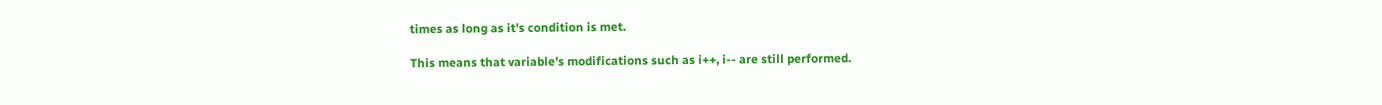times as long as it's condition is met.

This means that variable's modifications such as i++, i-- are still performed.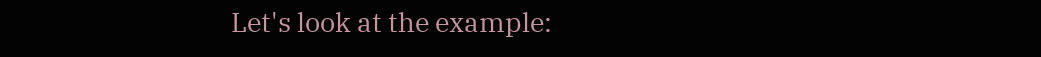Let's look at the example: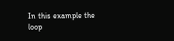In this example the loop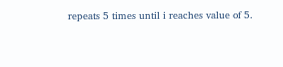repeats 5 times until i reaches value of 5.